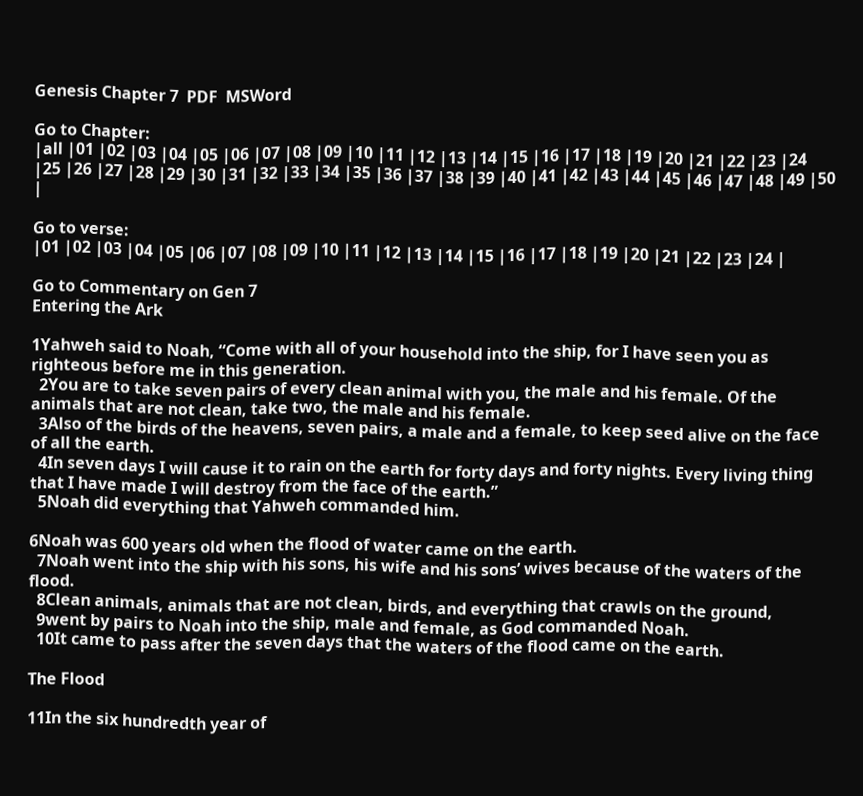Genesis Chapter 7  PDF  MSWord

Go to Chapter:
|all |01 |02 |03 |04 |05 |06 |07 |08 |09 |10 |11 |12 |13 |14 |15 |16 |17 |18 |19 |20 |21 |22 |23 |24 |25 |26 |27 |28 |29 |30 |31 |32 |33 |34 |35 |36 |37 |38 |39 |40 |41 |42 |43 |44 |45 |46 |47 |48 |49 |50 |

Go to verse:
|01 |02 |03 |04 |05 |06 |07 |08 |09 |10 |11 |12 |13 |14 |15 |16 |17 |18 |19 |20 |21 |22 |23 |24 |

Go to Commentary on Gen 7
Entering the Ark

1Yahweh said to Noah, “Come with all of your household into the ship, for I have seen you as righteous before me in this generation.
  2You are to take seven pairs of every clean animal with you, the male and his female. Of the animals that are not clean, take two, the male and his female.
  3Also of the birds of the heavens, seven pairs, a male and a female, to keep seed alive on the face of all the earth.
  4In seven days I will cause it to rain on the earth for forty days and forty nights. Every living thing that I have made I will destroy from the face of the earth.”
  5Noah did everything that Yahweh commanded him.

6Noah was 600 years old when the flood of water came on the earth.
  7Noah went into the ship with his sons, his wife and his sons’ wives because of the waters of the flood.
  8Clean animals, animals that are not clean, birds, and everything that crawls on the ground,
  9went by pairs to Noah into the ship, male and female, as God commanded Noah.
  10It came to pass after the seven days that the waters of the flood came on the earth.

The Flood

11In the six hundredth year of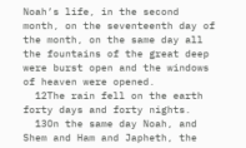Noah’s life, in the second month, on the seventeenth day of the month, on the same day all the fountains of the great deep were burst open and the windows of heaven were opened.
  12The rain fell on the earth forty days and forty nights.
  13On the same day Noah, and Shem and Ham and Japheth, the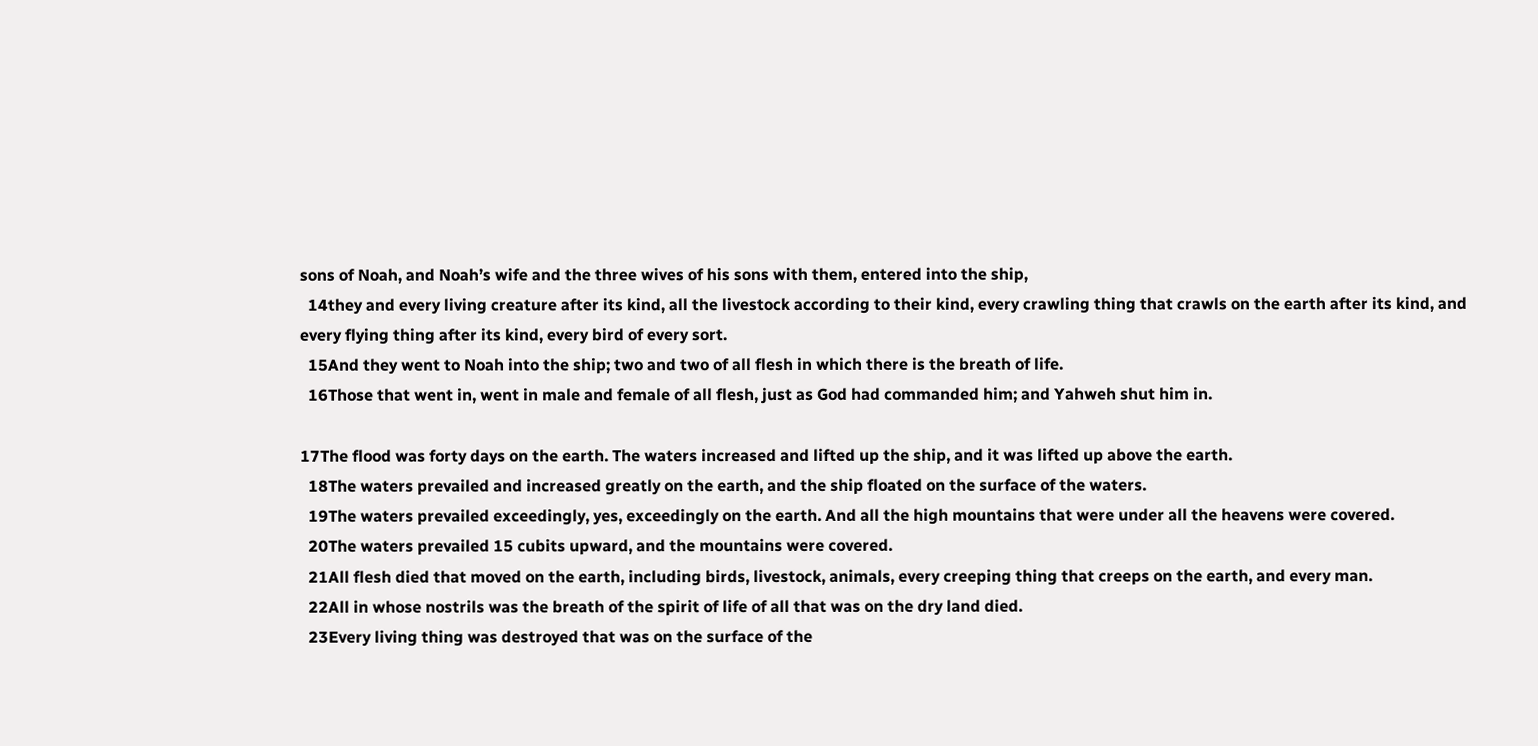sons of Noah, and Noah’s wife and the three wives of his sons with them, entered into the ship,
  14they and every living creature after its kind, all the livestock according to their kind, every crawling thing that crawls on the earth after its kind, and every flying thing after its kind, every bird of every sort.
  15And they went to Noah into the ship; two and two of all flesh in which there is the breath of life.
  16Those that went in, went in male and female of all flesh, just as God had commanded him; and Yahweh shut him in.

17The flood was forty days on the earth. The waters increased and lifted up the ship, and it was lifted up above the earth.
  18The waters prevailed and increased greatly on the earth, and the ship floated on the surface of the waters.
  19The waters prevailed exceedingly, yes, exceedingly on the earth. And all the high mountains that were under all the heavens were covered.
  20The waters prevailed 15 cubits upward, and the mountains were covered.
  21All flesh died that moved on the earth, including birds, livestock, animals, every creeping thing that creeps on the earth, and every man.
  22All in whose nostrils was the breath of the spirit of life of all that was on the dry land died.
  23Every living thing was destroyed that was on the surface of the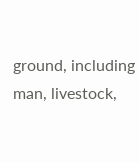ground, including man, livestock,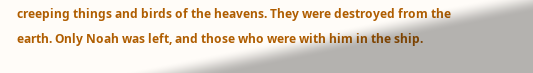creeping things and birds of the heavens. They were destroyed from the earth. Only Noah was left, and those who were with him in the ship.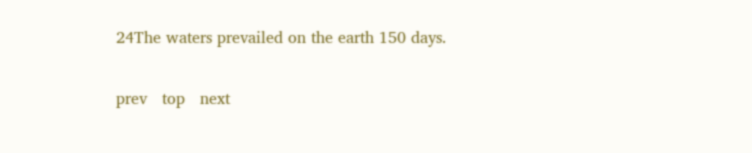24The waters prevailed on the earth 150 days.

prev   top   next